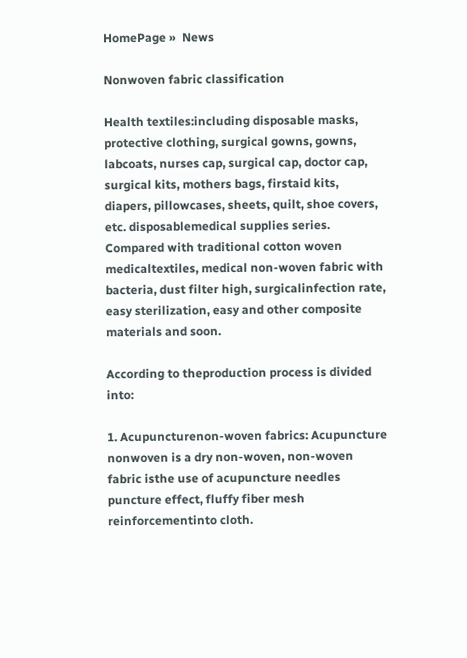HomePage »  News

Nonwoven fabric classification

Health textiles:including disposable masks, protective clothing, surgical gowns, gowns, labcoats, nurses cap, surgical cap, doctor cap, surgical kits, mothers bags, firstaid kits, diapers, pillowcases, sheets, quilt, shoe covers, etc. disposablemedical supplies series. Compared with traditional cotton woven medicaltextiles, medical non-woven fabric with bacteria, dust filter high, surgicalinfection rate, easy sterilization, easy and other composite materials and soon.

According to theproduction process is divided into:

1. Acupuncturenon-woven fabrics: Acupuncture nonwoven is a dry non-woven, non-woven fabric isthe use of acupuncture needles puncture effect, fluffy fiber mesh reinforcementinto cloth.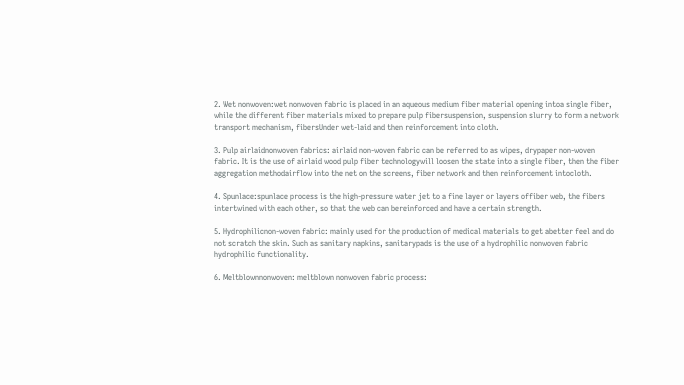2. Wet nonwoven:wet nonwoven fabric is placed in an aqueous medium fiber material opening intoa single fiber, while the different fiber materials mixed to prepare pulp fibersuspension, suspension slurry to form a network transport mechanism, fibersUnder wet-laid and then reinforcement into cloth.

3. Pulp airlaidnonwoven fabrics: airlaid non-woven fabric can be referred to as wipes, drypaper non-woven fabric. It is the use of airlaid wood pulp fiber technologywill loosen the state into a single fiber, then the fiber aggregation methodairflow into the net on the screens, fiber network and then reinforcement intocloth.

4. Spunlace:spunlace process is the high-pressure water jet to a fine layer or layers offiber web, the fibers intertwined with each other, so that the web can bereinforced and have a certain strength.

5. Hydrophilicnon-woven fabric: mainly used for the production of medical materials to get abetter feel and do not scratch the skin. Such as sanitary napkins, sanitarypads is the use of a hydrophilic nonwoven fabric hydrophilic functionality.

6. Meltblownnonwoven: meltblown nonwoven fabric process: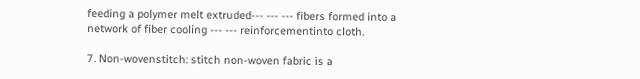feeding a polymer melt extruded--- --- --- fibers formed into a network of fiber cooling --- --- reinforcementinto cloth.

7. Non-wovenstitch: stitch non-woven fabric is a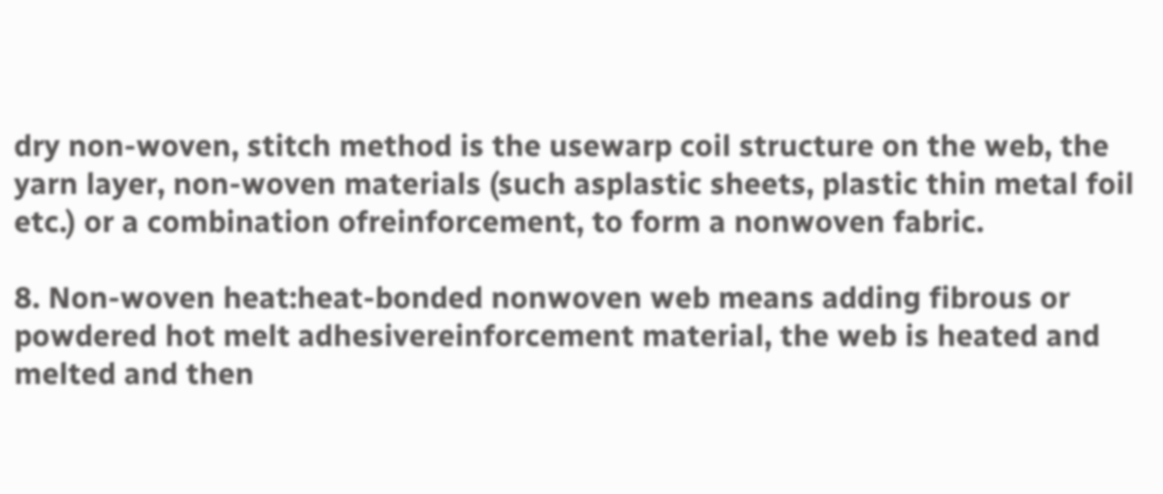dry non-woven, stitch method is the usewarp coil structure on the web, the yarn layer, non-woven materials (such asplastic sheets, plastic thin metal foil etc.) or a combination ofreinforcement, to form a nonwoven fabric.

8. Non-woven heat:heat-bonded nonwoven web means adding fibrous or powdered hot melt adhesivereinforcement material, the web is heated and melted and then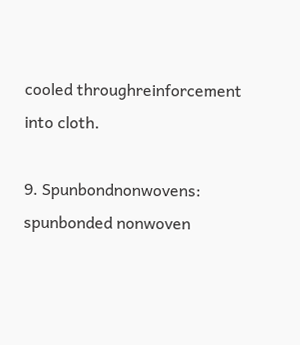cooled throughreinforcement into cloth.

9. Spunbondnonwovens: spunbonded nonwoven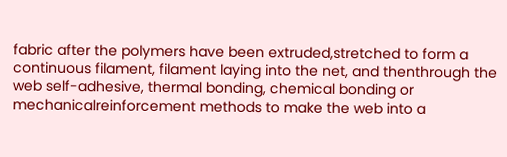fabric after the polymers have been extruded,stretched to form a continuous filament, filament laying into the net, and thenthrough the web self-adhesive, thermal bonding, chemical bonding or mechanicalreinforcement methods to make the web into a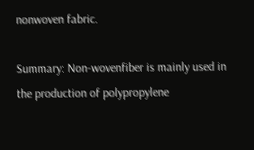nonwoven fabric.

Summary: Non-wovenfiber is mainly used in the production of polypropylene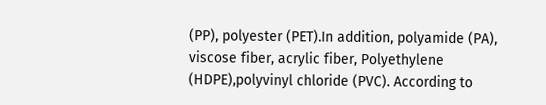(PP), polyester (PET).In addition, polyamide (PA), viscose fiber, acrylic fiber, Polyethylene (HDPE),polyvinyl chloride (PVC). According to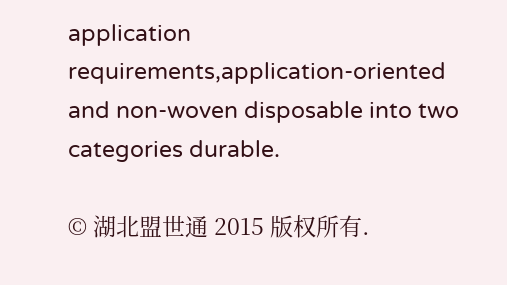application requirements,application-oriented and non-woven disposable into two categories durable.

© 湖北盟世通 2015 版权所有.